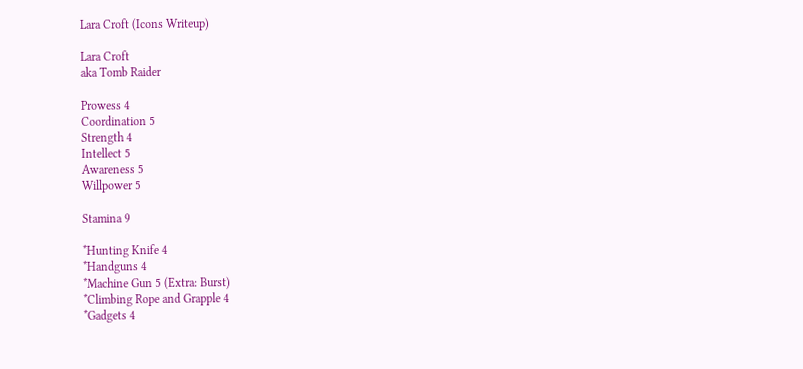Lara Croft (Icons Writeup)

Lara Croft
aka Tomb Raider

Prowess 4
Coordination 5
Strength 4
Intellect 5
Awareness 5
Willpower 5

Stamina 9

*Hunting Knife 4
*Handguns 4
*Machine Gun 5 (Extra: Burst)
*Climbing Rope and Grapple 4
*Gadgets 4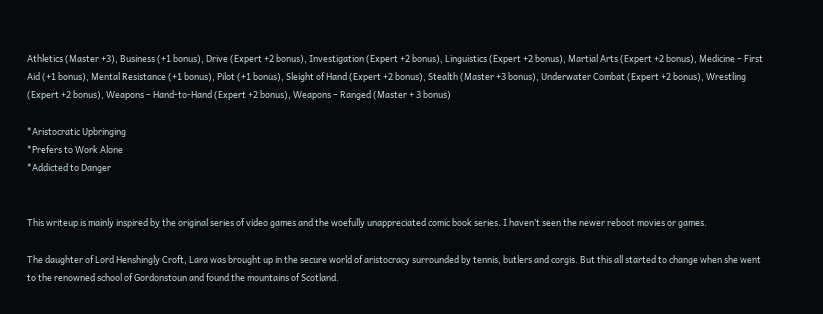Athletics (Master +3), Business (+1 bonus), Drive (Expert +2 bonus), Investigation (Expert +2 bonus), Linguistics (Expert +2 bonus), Martial Arts (Expert +2 bonus), Medicine – First Aid (+1 bonus), Mental Resistance (+1 bonus), Pilot (+1 bonus), Sleight of Hand (Expert +2 bonus), Stealth (Master +3 bonus), Underwater Combat (Expert +2 bonus), Wrestling (Expert +2 bonus), Weapons – Hand-to-Hand (Expert +2 bonus), Weapons – Ranged (Master + 3 bonus)

*Aristocratic Upbringing
*Prefers to Work Alone
*Addicted to Danger


This writeup is mainly inspired by the original series of video games and the woefully unappreciated comic book series. I haven’t seen the newer reboot movies or games.

The daughter of Lord Henshingly Croft, Lara was brought up in the secure world of aristocracy surrounded by tennis, butlers and corgis. But this all started to change when she went to the renowned school of Gordonstoun and found the mountains of Scotland.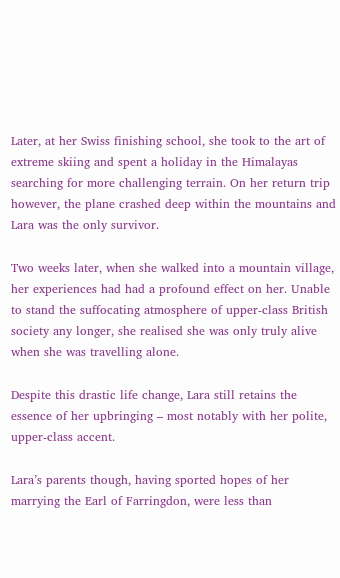Later, at her Swiss finishing school, she took to the art of extreme skiing and spent a holiday in the Himalayas searching for more challenging terrain. On her return trip however, the plane crashed deep within the mountains and Lara was the only survivor.

Two weeks later, when she walked into a mountain village, her experiences had had a profound effect on her. Unable to stand the suffocating atmosphere of upper-class British society any longer, she realised she was only truly alive when she was travelling alone.

Despite this drastic life change, Lara still retains the essence of her upbringing – most notably with her polite, upper-class accent.

Lara’s parents though, having sported hopes of her marrying the Earl of Farringdon, were less than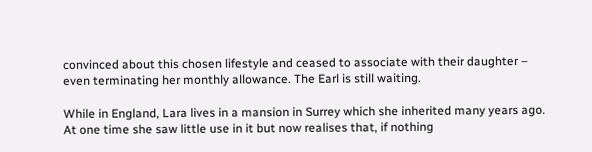convinced about this chosen lifestyle and ceased to associate with their daughter – even terminating her monthly allowance. The Earl is still waiting.

While in England, Lara lives in a mansion in Surrey which she inherited many years ago. At one time she saw little use in it but now realises that, if nothing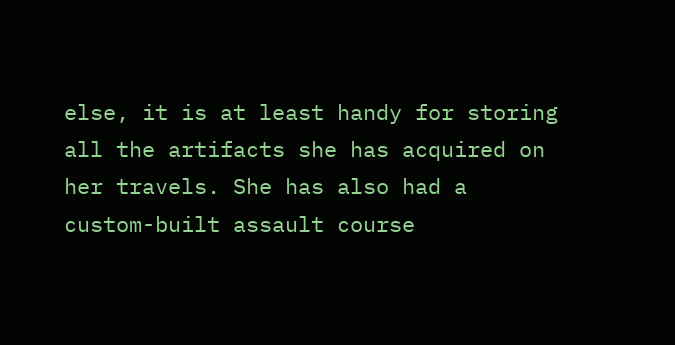else, it is at least handy for storing all the artifacts she has acquired on her travels. She has also had a custom-built assault course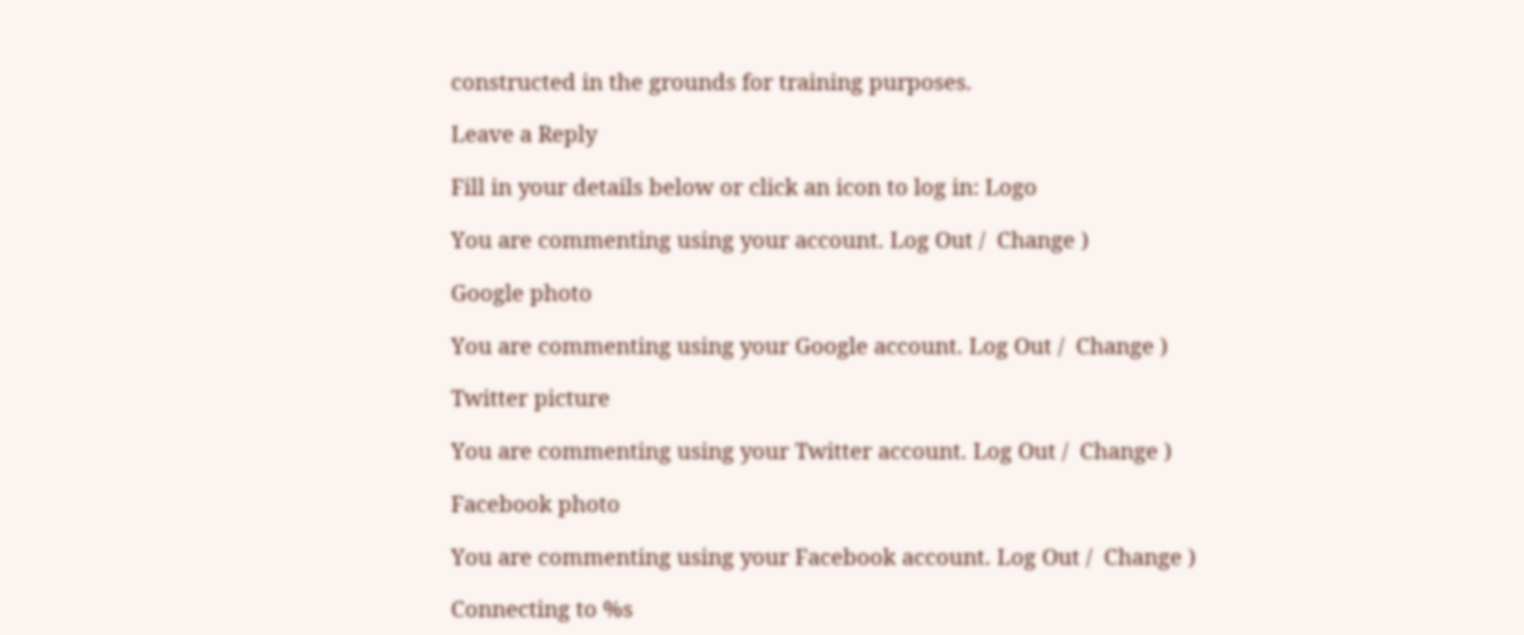constructed in the grounds for training purposes.

Leave a Reply

Fill in your details below or click an icon to log in: Logo

You are commenting using your account. Log Out /  Change )

Google photo

You are commenting using your Google account. Log Out /  Change )

Twitter picture

You are commenting using your Twitter account. Log Out /  Change )

Facebook photo

You are commenting using your Facebook account. Log Out /  Change )

Connecting to %s